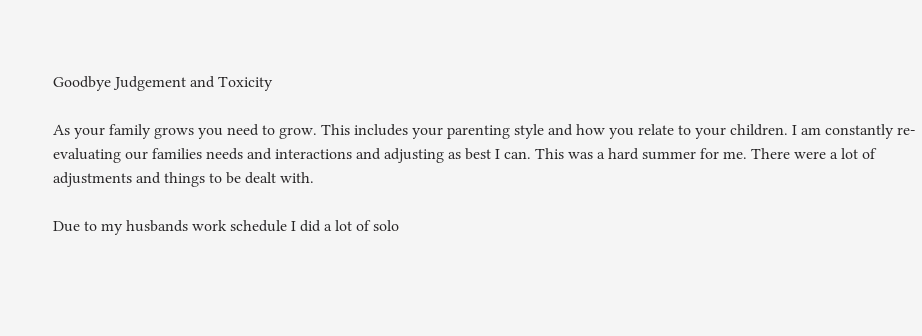Goodbye Judgement and Toxicity

As your family grows you need to grow. This includes your parenting style and how you relate to your children. I am constantly re-evaluating our families needs and interactions and adjusting as best I can. This was a hard summer for me. There were a lot of adjustments and things to be dealt with.

Due to my husbands work schedule I did a lot of solo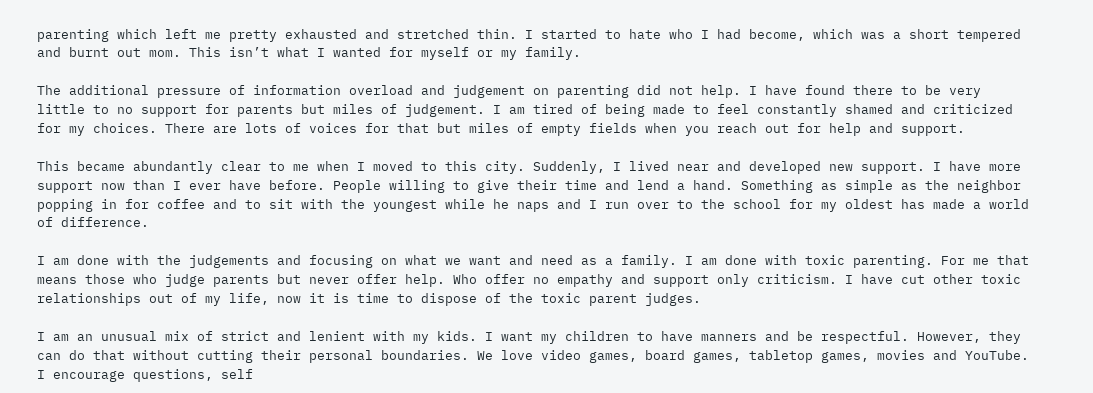parenting which left me pretty exhausted and stretched thin. I started to hate who I had become, which was a short tempered and burnt out mom. This isn’t what I wanted for myself or my family.

The additional pressure of information overload and judgement on parenting did not help. I have found there to be very little to no support for parents but miles of judgement. I am tired of being made to feel constantly shamed and criticized for my choices. There are lots of voices for that but miles of empty fields when you reach out for help and support.

This became abundantly clear to me when I moved to this city. Suddenly, I lived near and developed new support. I have more support now than I ever have before. People willing to give their time and lend a hand. Something as simple as the neighbor popping in for coffee and to sit with the youngest while he naps and I run over to the school for my oldest has made a world of difference.

I am done with the judgements and focusing on what we want and need as a family. I am done with toxic parenting. For me that means those who judge parents but never offer help. Who offer no empathy and support only criticism. I have cut other toxic relationships out of my life, now it is time to dispose of the toxic parent judges.

I am an unusual mix of strict and lenient with my kids. I want my children to have manners and be respectful. However, they can do that without cutting their personal boundaries. We love video games, board games, tabletop games, movies and YouTube. I encourage questions, self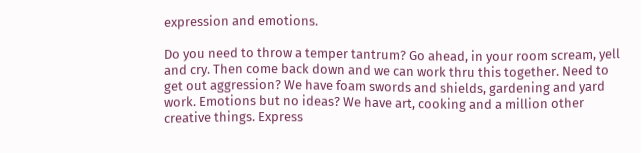expression and emotions.

Do you need to throw a temper tantrum? Go ahead, in your room scream, yell and cry. Then come back down and we can work thru this together. Need to get out aggression? We have foam swords and shields, gardening and yard work. Emotions but no ideas? We have art, cooking and a million other creative things. Express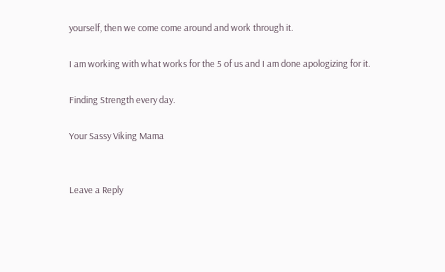yourself, then we come come around and work through it.

I am working with what works for the 5 of us and I am done apologizing for it.

Finding Strength every day.

Your Sassy Viking Mama


Leave a Reply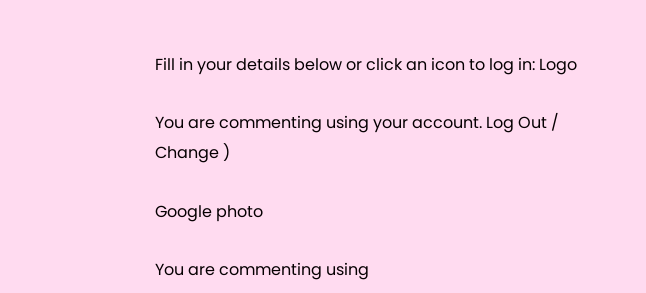Fill in your details below or click an icon to log in: Logo

You are commenting using your account. Log Out /  Change )

Google photo

You are commenting using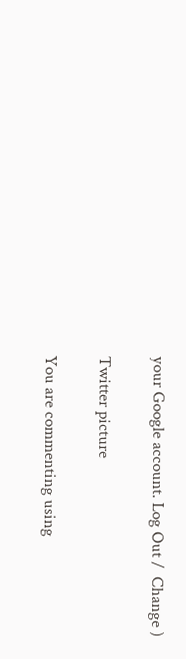your Google account. Log Out /  Change )

Twitter picture

You are commenting using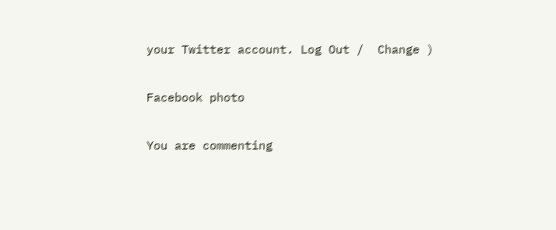your Twitter account. Log Out /  Change )

Facebook photo

You are commenting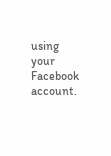using your Facebook account.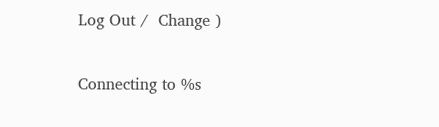Log Out /  Change )

Connecting to %s